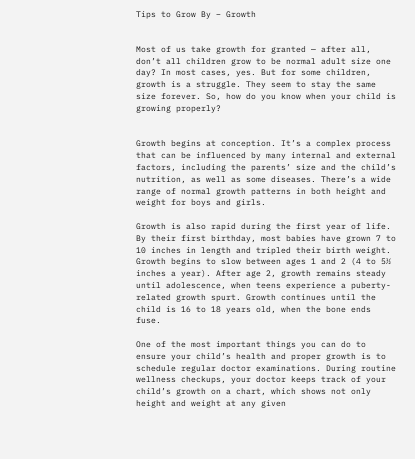Tips to Grow By – Growth


Most of us take growth for granted — after all, don’t all children grow to be normal adult size one day? In most cases, yes. But for some children, growth is a struggle. They seem to stay the same size forever. So, how do you know when your child is growing properly?


Growth begins at conception. It’s a complex process that can be influenced by many internal and external factors, including the parents’ size and the child’s nutrition, as well as some diseases. There’s a wide range of normal growth patterns in both height and weight for boys and girls.

Growth is also rapid during the first year of life. By their first birthday, most babies have grown 7 to 10 inches in length and tripled their birth weight. Growth begins to slow between ages 1 and 2 (4 to 5½ inches a year). After age 2, growth remains steady until adolescence, when teens experience a puberty-related growth spurt. Growth continues until the child is 16 to 18 years old, when the bone ends fuse.

One of the most important things you can do to ensure your child’s health and proper growth is to schedule regular doctor examinations. During routine wellness checkups, your doctor keeps track of your child’s growth on a chart, which shows not only height and weight at any given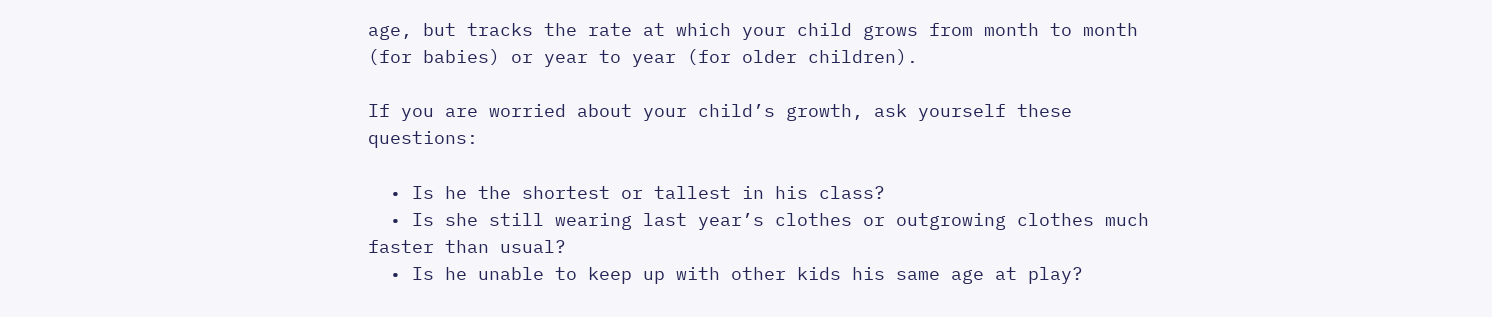age, but tracks the rate at which your child grows from month to month (for babies) or year to year (for older children).

If you are worried about your child’s growth, ask yourself these questions:

  • Is he the shortest or tallest in his class?
  • Is she still wearing last year’s clothes or outgrowing clothes much faster than usual?
  • Is he unable to keep up with other kids his same age at play?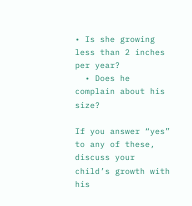• Is she growing less than 2 inches per year?
  • Does he complain about his size?

If you answer “yes” to any of these, discuss your child’s growth with his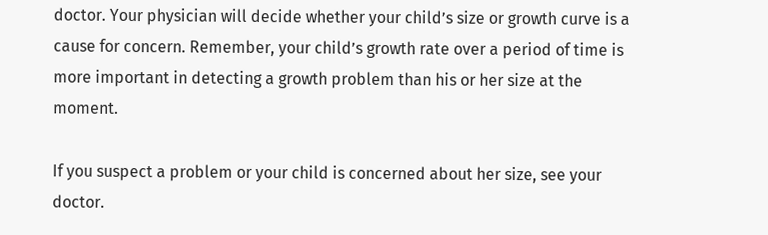doctor. Your physician will decide whether your child’s size or growth curve is a cause for concern. Remember, your child’s growth rate over a period of time is more important in detecting a growth problem than his or her size at the moment.

If you suspect a problem or your child is concerned about her size, see your doctor.